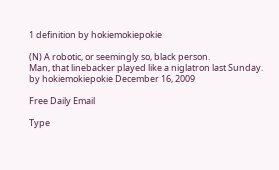1 definition by hokiemokiepokie

(N) A robotic, or seemingly so, black person.
Man, that linebacker played like a niglatron last Sunday.
by hokiemokiepokie December 16, 2009

Free Daily Email

Type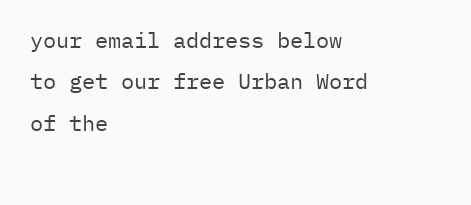your email address below to get our free Urban Word of the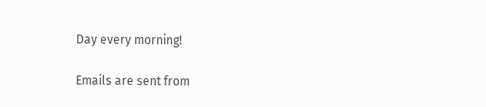Day every morning!

Emails are sent from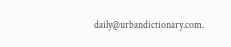daily@urbandictionary.com.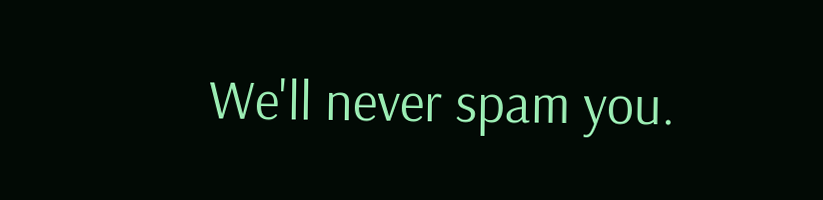We'll never spam you.